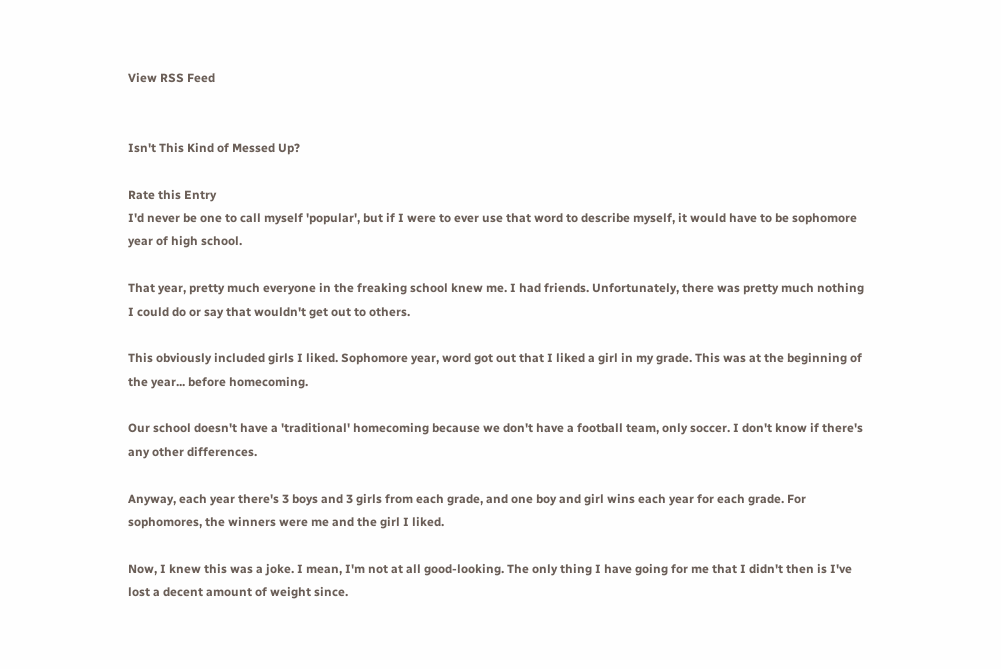View RSS Feed


Isn't This Kind of Messed Up?

Rate this Entry
I'd never be one to call myself 'popular', but if I were to ever use that word to describe myself, it would have to be sophomore year of high school.

That year, pretty much everyone in the freaking school knew me. I had friends. Unfortunately, there was pretty much nothing I could do or say that wouldn't get out to others.

This obviously included girls I liked. Sophomore year, word got out that I liked a girl in my grade. This was at the beginning of the year... before homecoming.

Our school doesn't have a 'traditional' homecoming because we don't have a football team, only soccer. I don't know if there's any other differences.

Anyway, each year there's 3 boys and 3 girls from each grade, and one boy and girl wins each year for each grade. For sophomores, the winners were me and the girl I liked.

Now, I knew this was a joke. I mean, I'm not at all good-looking. The only thing I have going for me that I didn't then is I've lost a decent amount of weight since.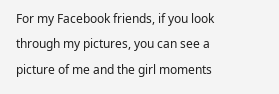For my Facebook friends, if you look through my pictures, you can see a picture of me and the girl moments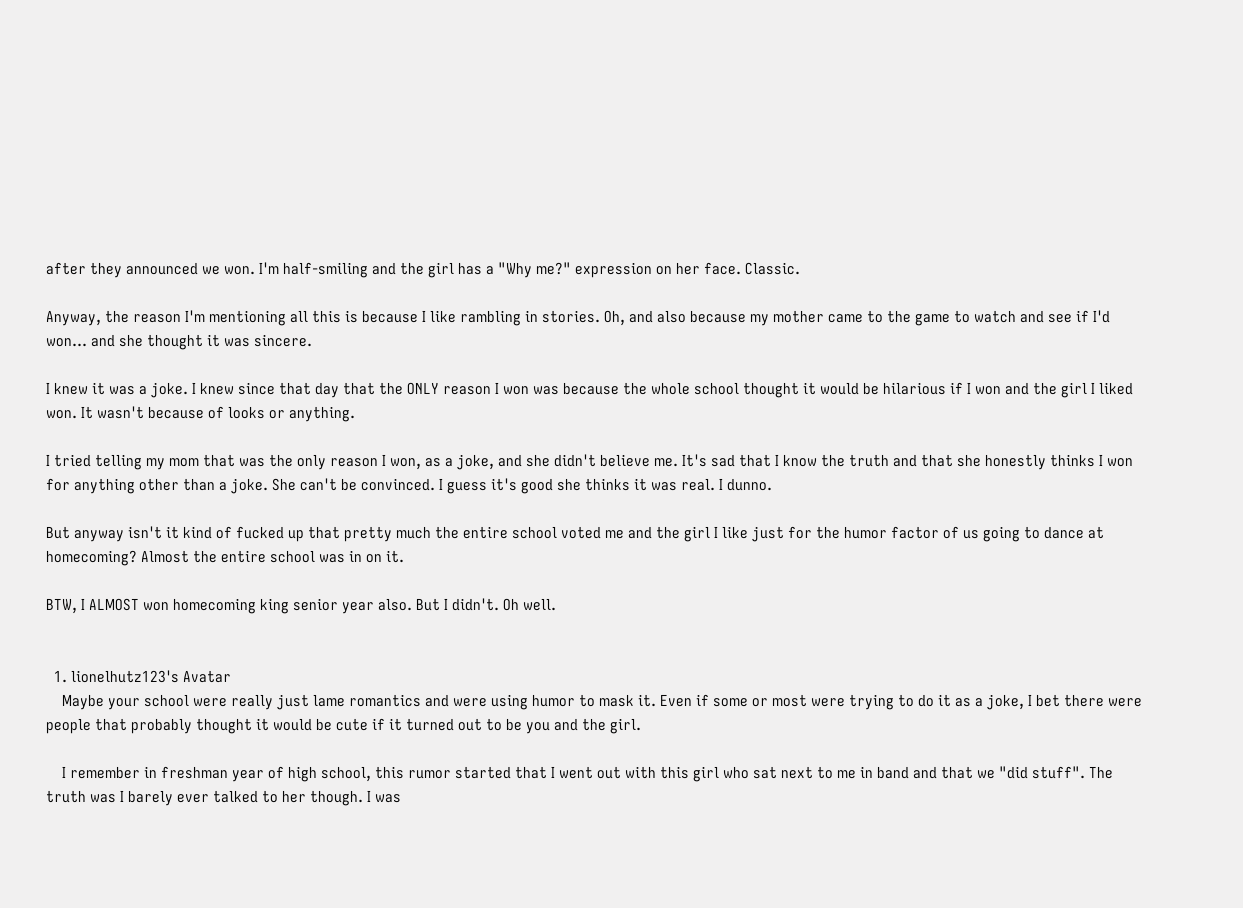after they announced we won. I'm half-smiling and the girl has a "Why me?" expression on her face. Classic.

Anyway, the reason I'm mentioning all this is because I like rambling in stories. Oh, and also because my mother came to the game to watch and see if I'd won... and she thought it was sincere.

I knew it was a joke. I knew since that day that the ONLY reason I won was because the whole school thought it would be hilarious if I won and the girl I liked won. It wasn't because of looks or anything.

I tried telling my mom that was the only reason I won, as a joke, and she didn't believe me. It's sad that I know the truth and that she honestly thinks I won for anything other than a joke. She can't be convinced. I guess it's good she thinks it was real. I dunno.

But anyway isn't it kind of fucked up that pretty much the entire school voted me and the girl I like just for the humor factor of us going to dance at homecoming? Almost the entire school was in on it.

BTW, I ALMOST won homecoming king senior year also. But I didn't. Oh well.


  1. lionelhutz123's Avatar
    Maybe your school were really just lame romantics and were using humor to mask it. Even if some or most were trying to do it as a joke, I bet there were people that probably thought it would be cute if it turned out to be you and the girl.

    I remember in freshman year of high school, this rumor started that I went out with this girl who sat next to me in band and that we "did stuff". The truth was I barely ever talked to her though. I was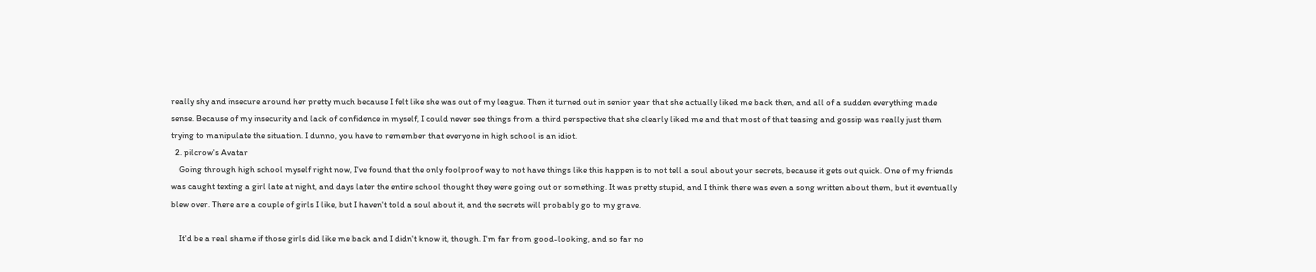really shy and insecure around her pretty much because I felt like she was out of my league. Then it turned out in senior year that she actually liked me back then, and all of a sudden everything made sense. Because of my insecurity and lack of confidence in myself, I could never see things from a third perspective that she clearly liked me and that most of that teasing and gossip was really just them trying to manipulate the situation. I dunno, you have to remember that everyone in high school is an idiot.
  2. pilcrow's Avatar
    Going through high school myself right now, I've found that the only foolproof way to not have things like this happen is to not tell a soul about your secrets, because it gets out quick. One of my friends was caught texting a girl late at night, and days later the entire school thought they were going out or something. It was pretty stupid, and I think there was even a song written about them, but it eventually blew over. There are a couple of girls I like, but I haven't told a soul about it, and the secrets will probably go to my grave.

    It'd be a real shame if those girls did like me back and I didn't know it, though. I'm far from good-looking, and so far no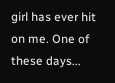girl has ever hit on me. One of these days...